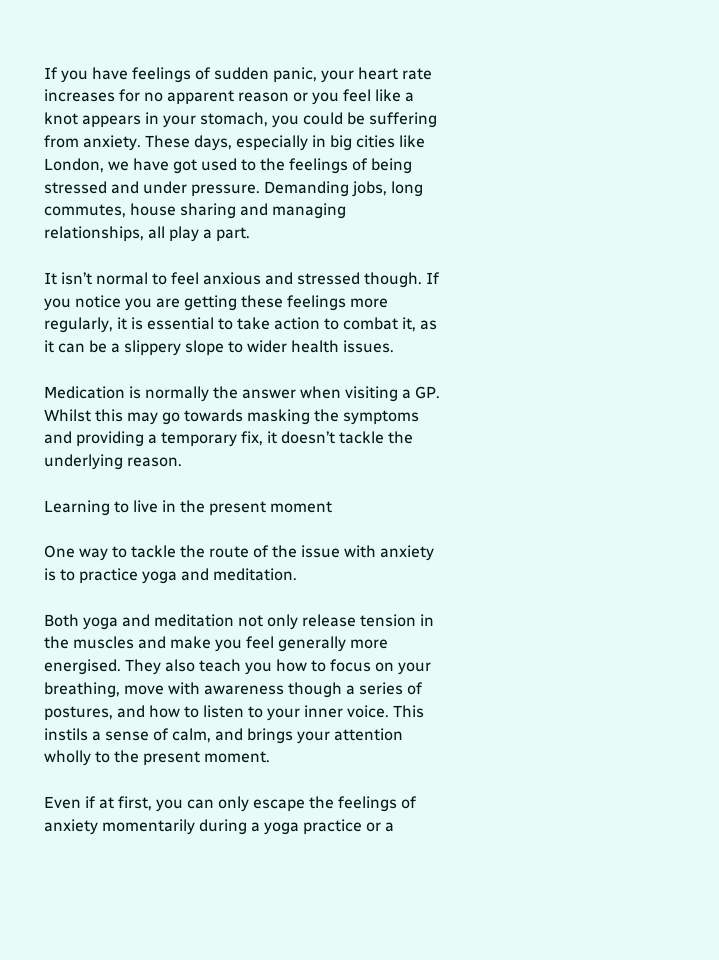If you have feelings of sudden panic, your heart rate increases for no apparent reason or you feel like a knot appears in your stomach, you could be suffering from anxiety. These days, especially in big cities like London, we have got used to the feelings of being stressed and under pressure. Demanding jobs, long commutes, house sharing and managing relationships, all play a part.

It isn’t normal to feel anxious and stressed though. If you notice you are getting these feelings more regularly, it is essential to take action to combat it, as it can be a slippery slope to wider health issues.

Medication is normally the answer when visiting a GP. Whilst this may go towards masking the symptoms and providing a temporary fix, it doesn’t tackle the underlying reason.

Learning to live in the present moment

One way to tackle the route of the issue with anxiety is to practice yoga and meditation.

Both yoga and meditation not only release tension in the muscles and make you feel generally more energised. They also teach you how to focus on your breathing, move with awareness though a series of postures, and how to listen to your inner voice. This instils a sense of calm, and brings your attention wholly to the present moment.

Even if at first, you can only escape the feelings of anxiety momentarily during a yoga practice or a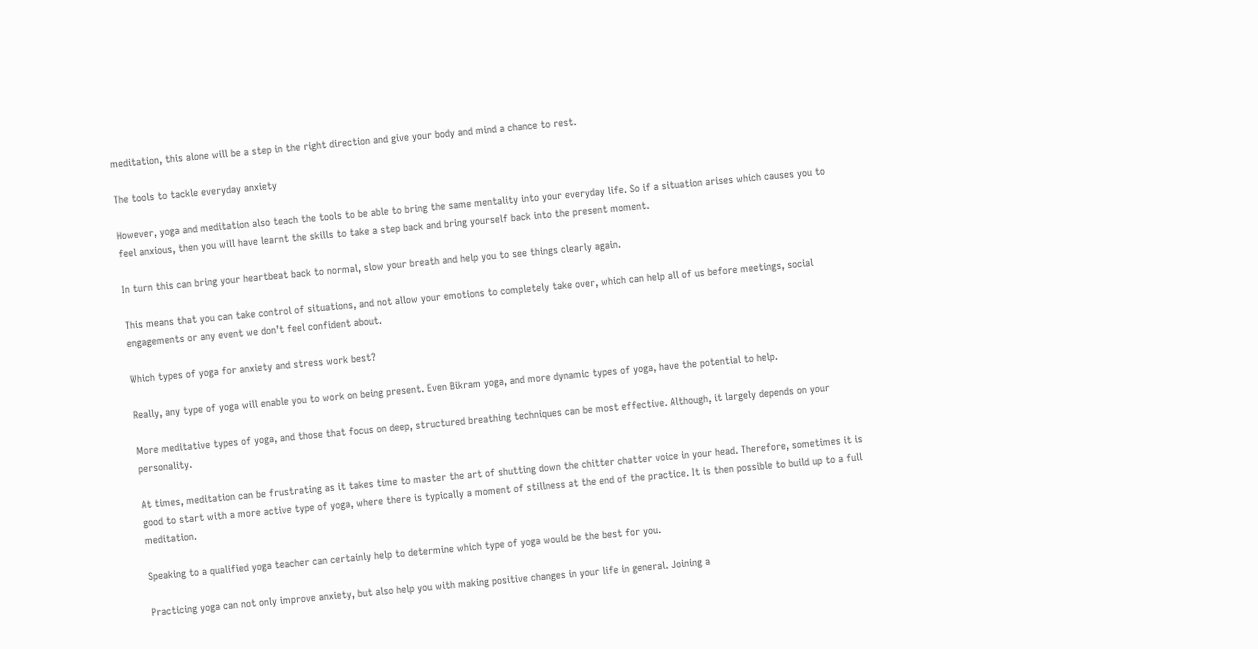meditation, this alone will be a step in the right direction and give your body and mind a chance to rest.

The tools to tackle everyday anxiety

However, yoga and meditation also teach the tools to be able to bring the same mentality into your everyday life. So if a situation arises which causes you to feel anxious, then you will have learnt the skills to take a step back and bring yourself back into the present moment.

In turn this can bring your heartbeat back to normal, slow your breath and help you to see things clearly again.

This means that you can take control of situations, and not allow your emotions to completely take over, which can help all of us before meetings, social engagements or any event we don’t feel confident about.

Which types of yoga for anxiety and stress work best?

Really, any type of yoga will enable you to work on being present. Even Bikram yoga, and more dynamic types of yoga, have the potential to help.

More meditative types of yoga, and those that focus on deep, structured breathing techniques can be most effective. Although, it largely depends on your personality.

At times, meditation can be frustrating as it takes time to master the art of shutting down the chitter chatter voice in your head. Therefore, sometimes it is good to start with a more active type of yoga, where there is typically a moment of stillness at the end of the practice. It is then possible to build up to a full meditation.

Speaking to a qualified yoga teacher can certainly help to determine which type of yoga would be the best for you.

Practicing yoga can not only improve anxiety, but also help you with making positive changes in your life in general. Joining a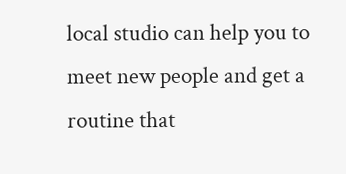local studio can help you to meet new people and get a routine that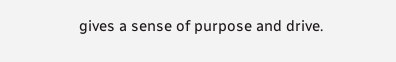gives a sense of purpose and drive.